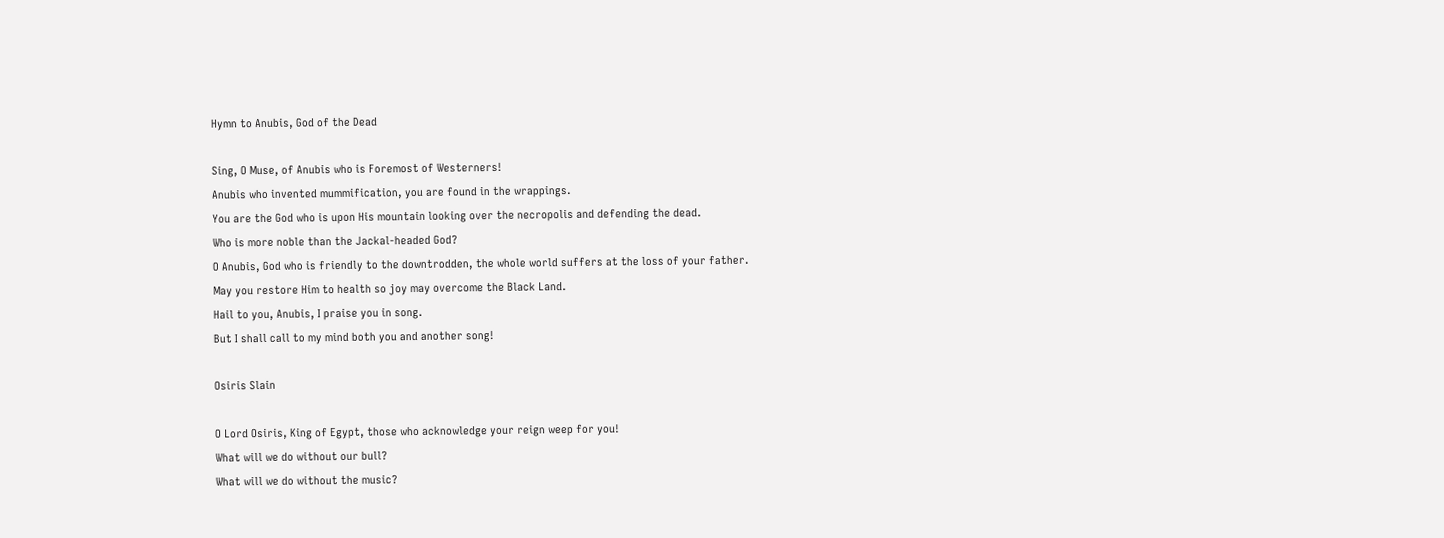Hymn to Anubis, God of the Dead

Sing, O Muse, of Anubis who is Foremost of Westerners!
Anubis who invented mummification, you are found in the wrappings.
You are the God who is upon His mountain looking over the necropolis and defending the dead.
Who is more noble than the Jackal-headed God?
O Anubis, God who is friendly to the downtrodden, the whole world suffers at the loss of your father.
May you restore Him to health so joy may overcome the Black Land.
Hail to you, Anubis, I praise you in song.
But I shall call to my mind both you and another song!

Osiris Slain

O Lord Osiris, King of Egypt, those who acknowledge your reign weep for you!
What will we do without our bull?
What will we do without the music?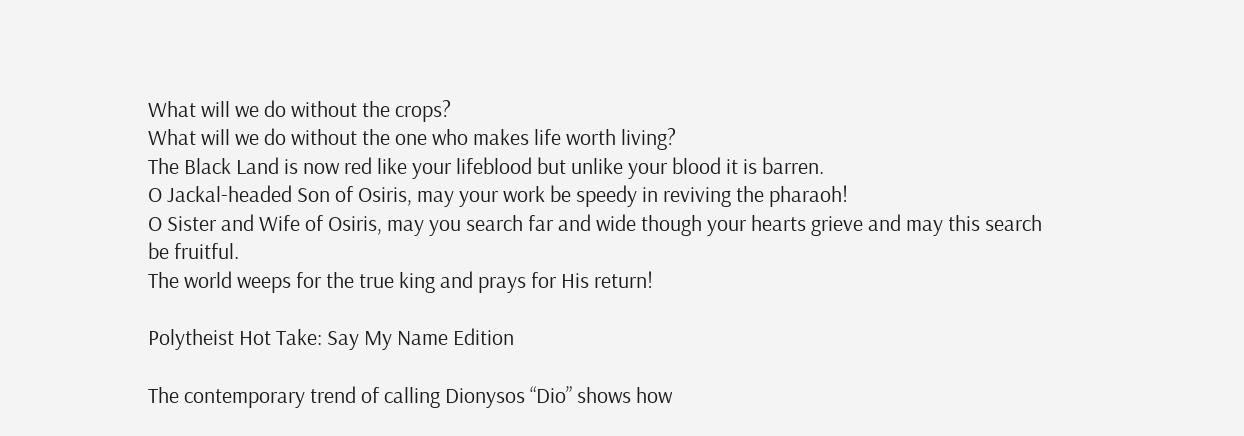What will we do without the crops?
What will we do without the one who makes life worth living?
The Black Land is now red like your lifeblood but unlike your blood it is barren.
O Jackal-headed Son of Osiris, may your work be speedy in reviving the pharaoh!
O Sister and Wife of Osiris, may you search far and wide though your hearts grieve and may this search be fruitful.
The world weeps for the true king and prays for His return!

Polytheist Hot Take: Say My Name Edition

The contemporary trend of calling Dionysos “Dio” shows how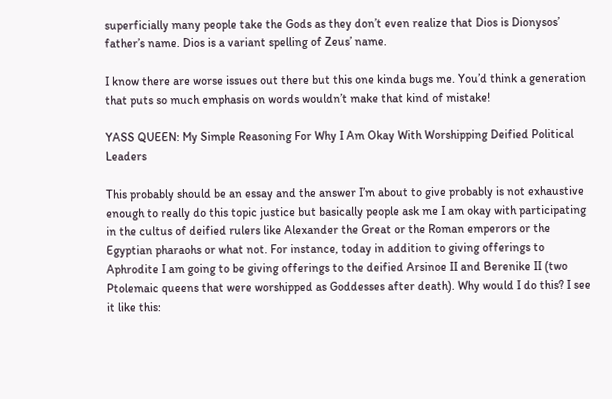superficially many people take the Gods as they don’t even realize that Dios is Dionysos’ father’s name. Dios is a variant spelling of Zeus’ name.

I know there are worse issues out there but this one kinda bugs me. You’d think a generation that puts so much emphasis on words wouldn’t make that kind of mistake!

YASS QUEEN: My Simple Reasoning For Why I Am Okay With Worshipping Deified Political Leaders

This probably should be an essay and the answer I’m about to give probably is not exhaustive enough to really do this topic justice but basically people ask me I am okay with participating in the cultus of deified rulers like Alexander the Great or the Roman emperors or the Egyptian pharaohs or what not. For instance, today in addition to giving offerings to Aphrodite I am going to be giving offerings to the deified Arsinoe II and Berenike II (two Ptolemaic queens that were worshipped as Goddesses after death). Why would I do this? I see it like this: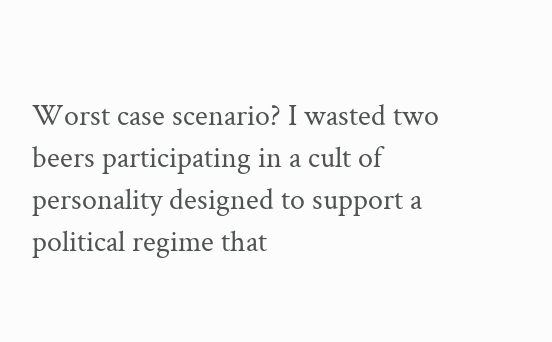Worst case scenario? I wasted two beers participating in a cult of personality designed to support a political regime that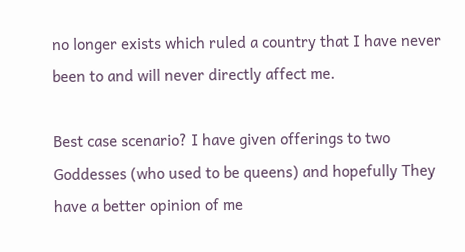no longer exists which ruled a country that I have never been to and will never directly affect me.

Best case scenario? I have given offerings to two Goddesses (who used to be queens) and hopefully They have a better opinion of me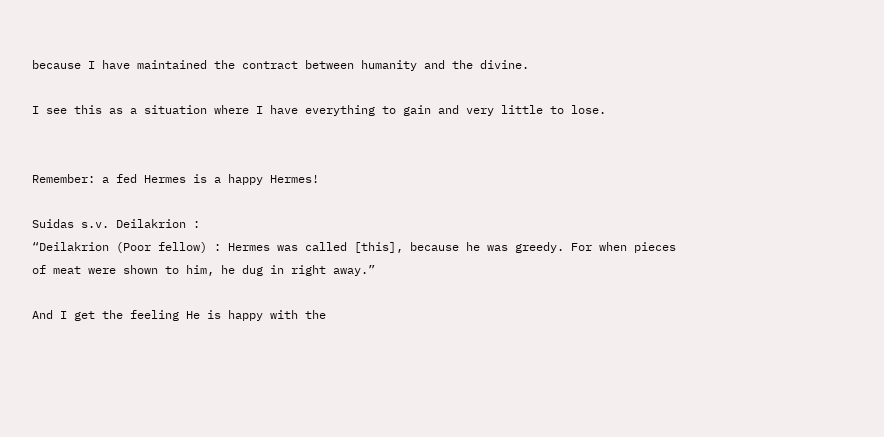because I have maintained the contract between humanity and the divine.

I see this as a situation where I have everything to gain and very little to lose.


Remember: a fed Hermes is a happy Hermes!

Suidas s.v. Deilakrion :
“Deilakrion (Poor fellow) : Hermes was called [this], because he was greedy. For when pieces of meat were shown to him, he dug in right away.”

And I get the feeling He is happy with the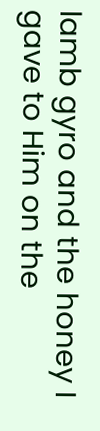lamb gyro and the honey I gave to Him on the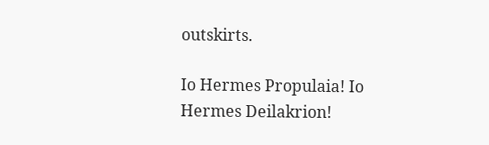outskirts.

Io Hermes Propulaia! Io Hermes Deilakrion!